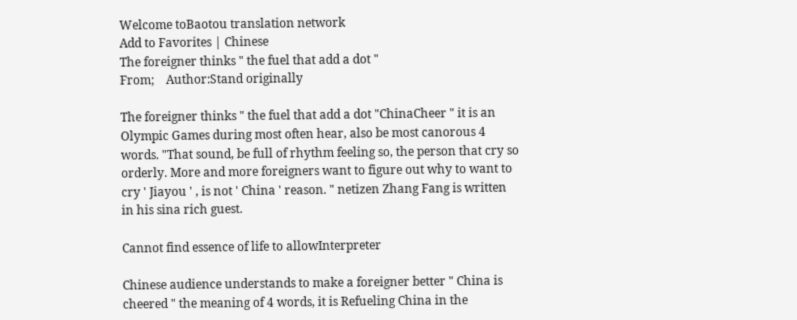Welcome toBaotou translation network
Add to Favorites | Chinese
The foreigner thinks " the fuel that add a dot "
From;    Author:Stand originally

The foreigner thinks " the fuel that add a dot "ChinaCheer " it is an Olympic Games during most often hear, also be most canorous 4 words. "That sound, be full of rhythm feeling so, the person that cry so orderly. More and more foreigners want to figure out why to want to cry ' Jiayou ' , is not ' China ' reason. " netizen Zhang Fang is written in his sina rich guest.

Cannot find essence of life to allowInterpreter

Chinese audience understands to make a foreigner better " China is cheered " the meaning of 4 words, it is Refueling China in the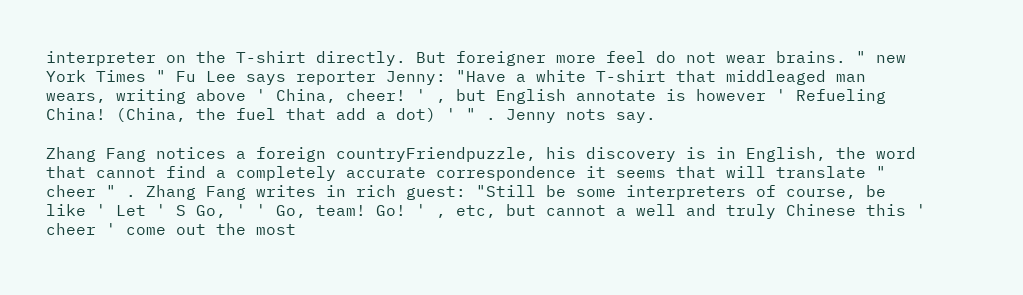interpreter on the T-shirt directly. But foreigner more feel do not wear brains. " new York Times " Fu Lee says reporter Jenny: "Have a white T-shirt that middleaged man wears, writing above ' China, cheer! ' , but English annotate is however ' Refueling China! (China, the fuel that add a dot) ' " . Jenny nots say.

Zhang Fang notices a foreign countryFriendpuzzle, his discovery is in English, the word that cannot find a completely accurate correspondence it seems that will translate " cheer " . Zhang Fang writes in rich guest: "Still be some interpreters of course, be like ' Let ' S Go, ' ' Go, team! Go! ' , etc, but cannot a well and truly Chinese this ' cheer ' come out the most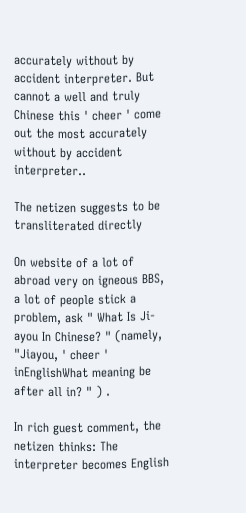accurately without by accident interpreter. But cannot a well and truly Chinese this ' cheer ' come out the most accurately without by accident interpreter..

The netizen suggests to be transliterated directly

On website of a lot of abroad very on igneous BBS, a lot of people stick a problem, ask " What Is Ji-ayou In Chinese? " (namely, "Jiayou, ' cheer ' inEnglishWhat meaning be after all in? " ) .

In rich guest comment, the netizen thinks: The interpreter becomes English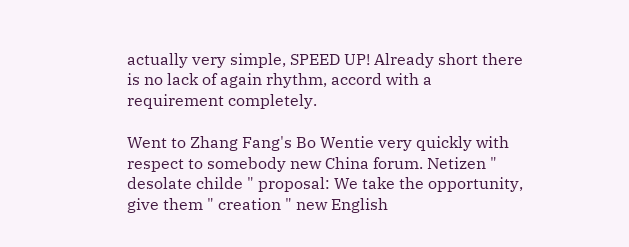actually very simple, SPEED UP! Already short there is no lack of again rhythm, accord with a requirement completely.

Went to Zhang Fang's Bo Wentie very quickly with respect to somebody new China forum. Netizen " desolate childe " proposal: We take the opportunity, give them " creation " new English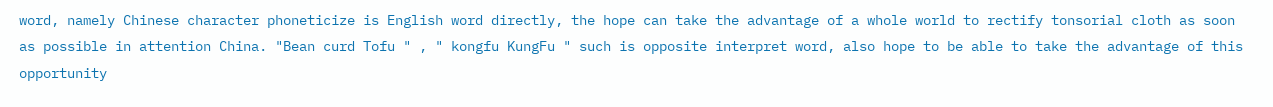word, namely Chinese character phoneticize is English word directly, the hope can take the advantage of a whole world to rectify tonsorial cloth as soon as possible in attention China. "Bean curd Tofu " , " kongfu KungFu " such is opposite interpret word, also hope to be able to take the advantage of this opportunity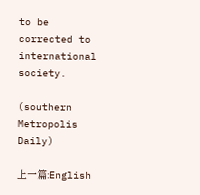to be corrected to international society.

(southern Metropolis Daily)

上一篇:English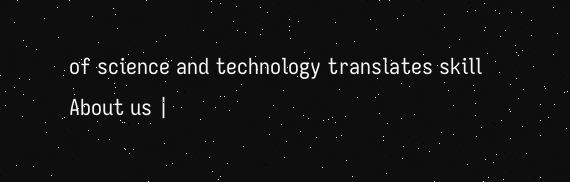of science and technology translates skill
About us |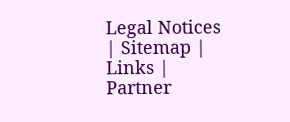Legal Notices | Sitemap | Links | Partner